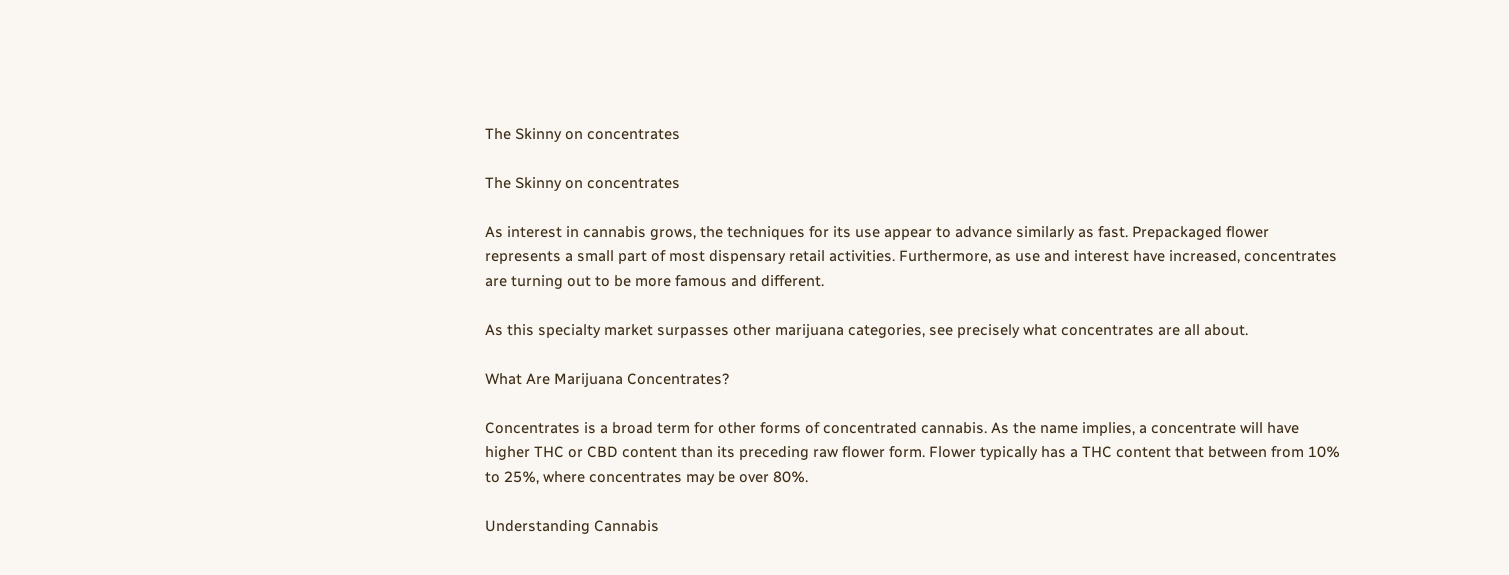The Skinny on concentrates

The Skinny on concentrates

As interest in cannabis grows, the techniques for its use appear to advance similarly as fast. Prepackaged flower represents a small part of most dispensary retail activities. Furthermore, as use and interest have increased, concentrates are turning out to be more famous and different.

As this specialty market surpasses other marijuana categories, see precisely what concentrates are all about.

What Are Marijuana Concentrates?

Concentrates is a broad term for other forms of concentrated cannabis. As the name implies, a concentrate will have higher THC or CBD content than its preceding raw flower form. Flower typically has a THC content that between from 10% to 25%, where concentrates may be over 80%.

Understanding Cannabis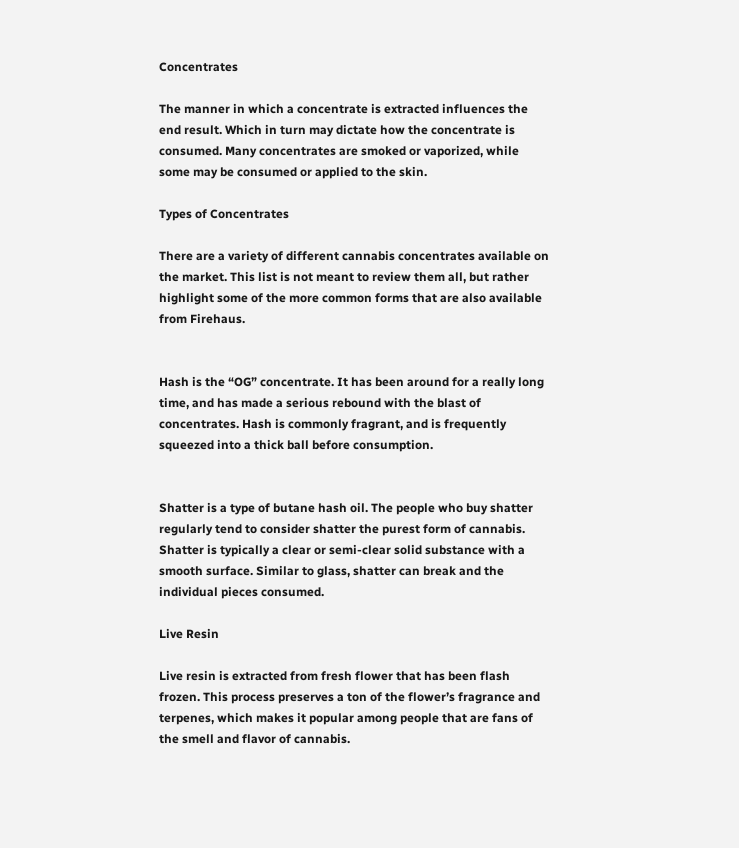Concentrates

The manner in which a concentrate is extracted influences the end result. Which in turn may dictate how the concentrate is consumed. Many concentrates are smoked or vaporized, while some may be consumed or applied to the skin.

Types of Concentrates

There are a variety of different cannabis concentrates available on the market. This list is not meant to review them all, but rather highlight some of the more common forms that are also available from Firehaus.


Hash is the “OG” concentrate. It has been around for a really long time, and has made a serious rebound with the blast of concentrates. Hash is commonly fragrant, and is frequently squeezed into a thick ball before consumption.


Shatter is a type of butane hash oil. The people who buy shatter regularly tend to consider shatter the purest form of cannabis. Shatter is typically a clear or semi-clear solid substance with a smooth surface. Similar to glass, shatter can break and the individual pieces consumed.

Live Resin

Live resin is extracted from fresh flower that has been flash frozen. This process preserves a ton of the flower’s fragrance and terpenes, which makes it popular among people that are fans of the smell and flavor of cannabis.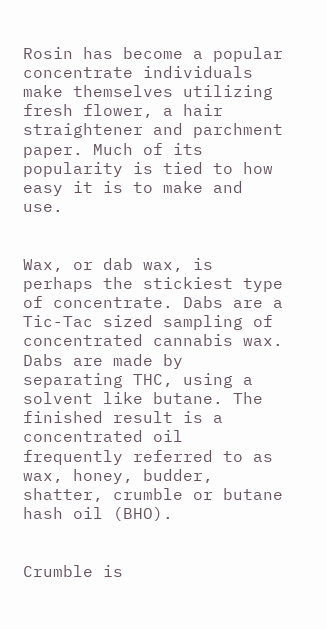Rosin has become a popular concentrate individuals make themselves utilizing fresh flower, a hair straightener and parchment paper. Much of its popularity is tied to how easy it is to make and use.


Wax, or dab wax, is perhaps the stickiest type of concentrate. Dabs are a Tic-Tac sized sampling of concentrated cannabis wax. Dabs are made by separating THC, using a solvent like butane. The finished result is a concentrated oil frequently referred to as wax, honey, budder, shatter, crumble or butane hash oil (BHO).


Crumble is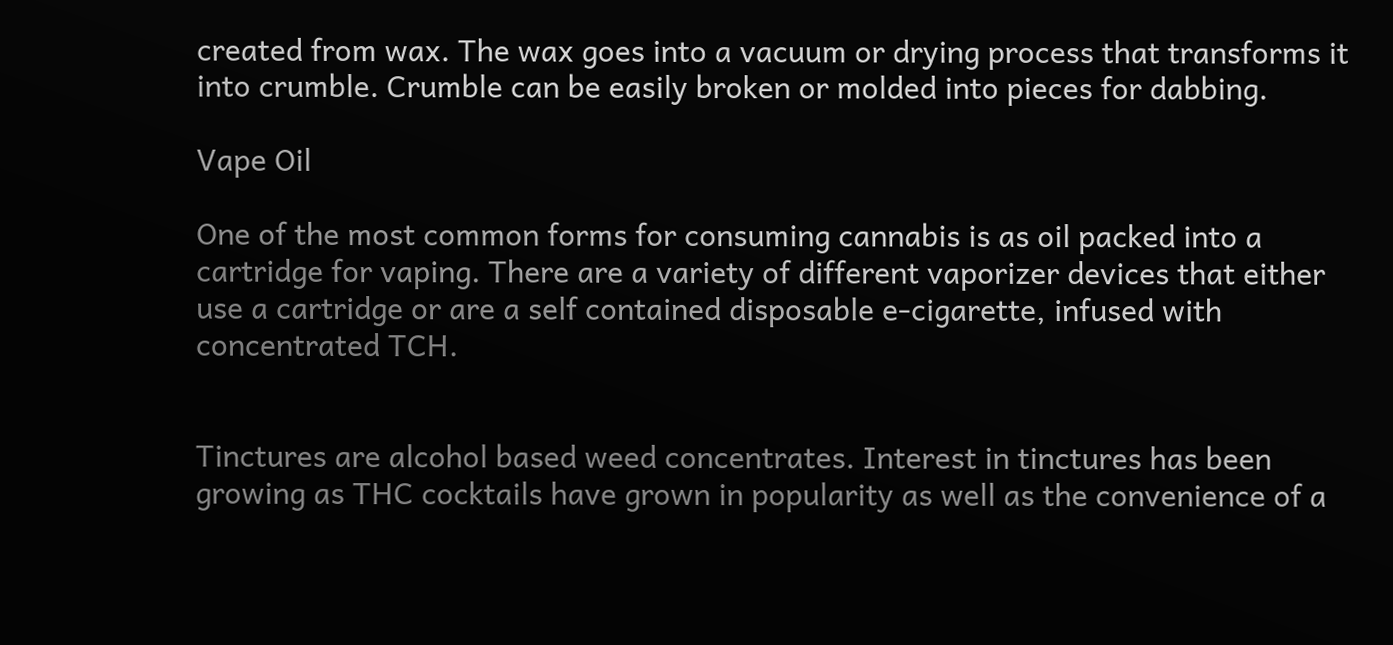created from wax. The wax goes into a vacuum or drying process that transforms it into crumble. Crumble can be easily broken or molded into pieces for dabbing.

Vape Oil

One of the most common forms for consuming cannabis is as oil packed into a cartridge for vaping. There are a variety of different vaporizer devices that either use a cartridge or are a self contained disposable e-cigarette, infused with concentrated TCH.


Tinctures are alcohol based weed concentrates. Interest in tinctures has been growing as THC cocktails have grown in popularity as well as the convenience of a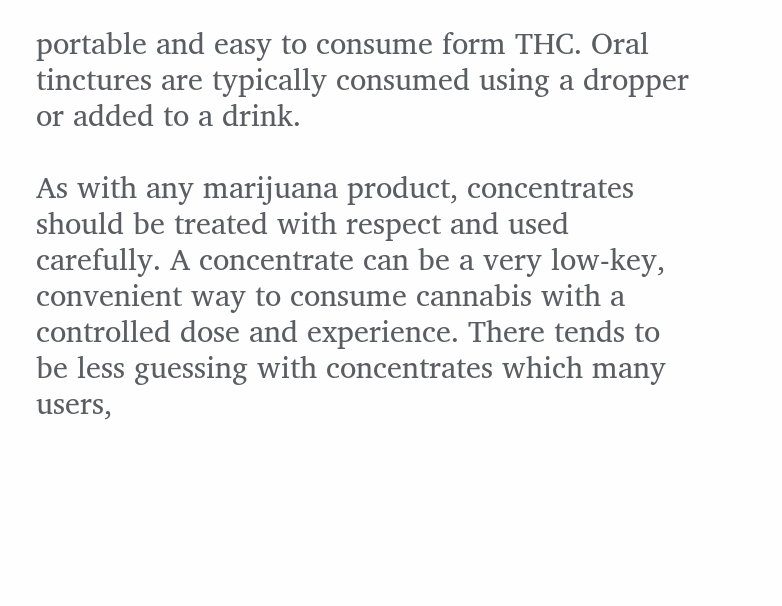portable and easy to consume form THC. Oral tinctures are typically consumed using a dropper or added to a drink.

As with any marijuana product, concentrates should be treated with respect and used carefully. A concentrate can be a very low-key, convenient way to consume cannabis with a controlled dose and experience. There tends to be less guessing with concentrates which many users,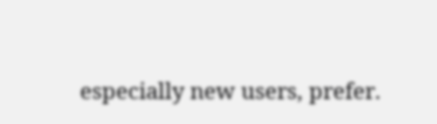especially new users, prefer.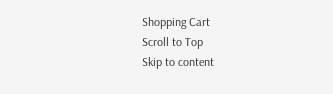Shopping Cart
Scroll to Top
Skip to content